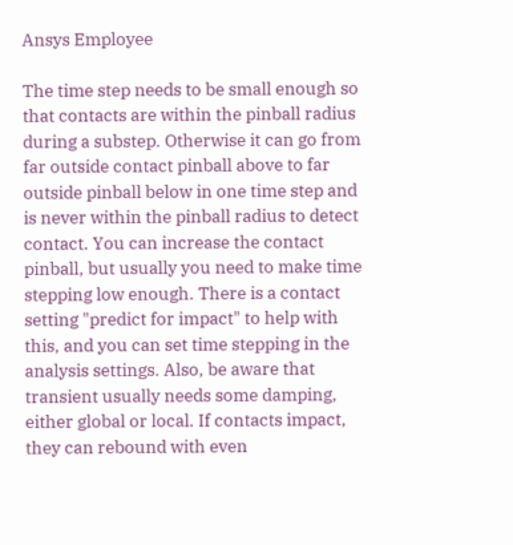Ansys Employee

The time step needs to be small enough so that contacts are within the pinball radius during a substep. Otherwise it can go from far outside contact pinball above to far outside pinball below in one time step and is never within the pinball radius to detect contact. You can increase the contact pinball, but usually you need to make time stepping low enough. There is a contact setting "predict for impact" to help with this, and you can set time stepping in the analysis settings. Also, be aware that transient usually needs some damping, either global or local. If contacts impact, they can rebound with even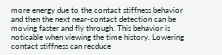more energy due to the contact stiffness behavior and then the next near-contact detection can be moving faster and fly through. This behavior is noticable when viewing the time history. Lowering contact stiffness can recduce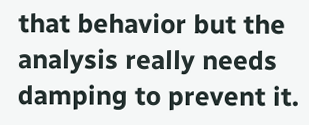that behavior but the analysis really needs damping to prevent it.